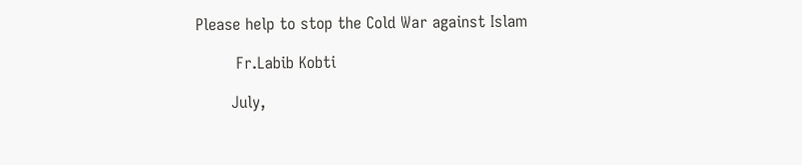Please help to stop the Cold War against Islam

        Fr.Labib Kobti

       July,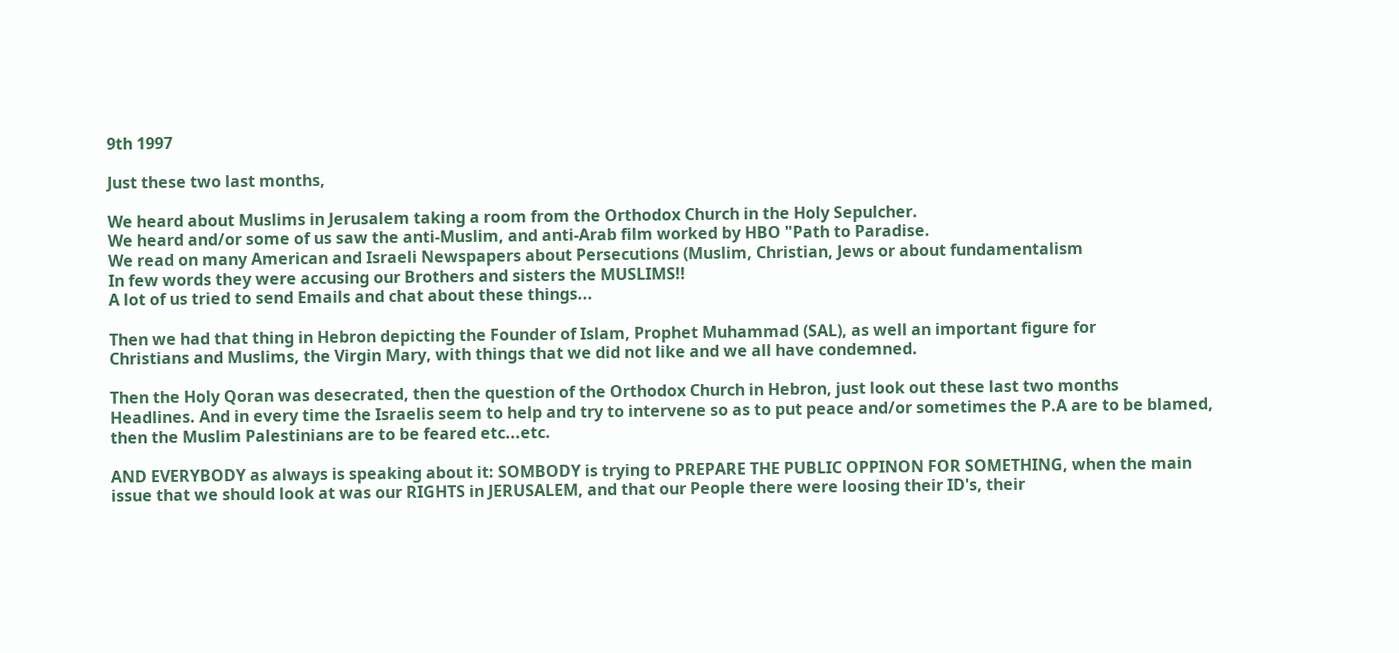9th 1997

Just these two last months,

We heard about Muslims in Jerusalem taking a room from the Orthodox Church in the Holy Sepulcher.
We heard and/or some of us saw the anti-Muslim, and anti-Arab film worked by HBO "Path to Paradise.
We read on many American and Israeli Newspapers about Persecutions (Muslim, Christian, Jews or about fundamentalism
In few words they were accusing our Brothers and sisters the MUSLIMS!!
A lot of us tried to send Emails and chat about these things...

Then we had that thing in Hebron depicting the Founder of Islam, Prophet Muhammad (SAL), as well an important figure for
Christians and Muslims, the Virgin Mary, with things that we did not like and we all have condemned.

Then the Holy Qoran was desecrated, then the question of the Orthodox Church in Hebron, just look out these last two months
Headlines. And in every time the Israelis seem to help and try to intervene so as to put peace and/or sometimes the P.A are to be blamed, then the Muslim Palestinians are to be feared etc...etc.

AND EVERYBODY as always is speaking about it: SOMBODY is trying to PREPARE THE PUBLIC OPPINON FOR SOMETHING, when the main issue that we should look at was our RIGHTS in JERUSALEM, and that our People there were loosing their ID's, their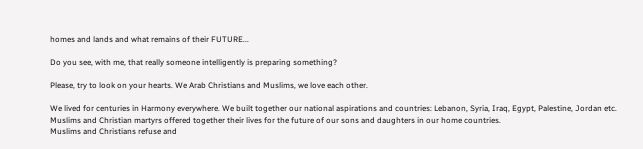homes and lands and what remains of their FUTURE...

Do you see, with me, that really someone intelligently is preparing something?

Please, try to look on your hearts. We Arab Christians and Muslims, we love each other.

We lived for centuries in Harmony everywhere. We built together our national aspirations and countries: Lebanon, Syria, Iraq, Egypt, Palestine, Jordan etc.
Muslims and Christian martyrs offered together their lives for the future of our sons and daughters in our home countries.
Muslims and Christians refuse and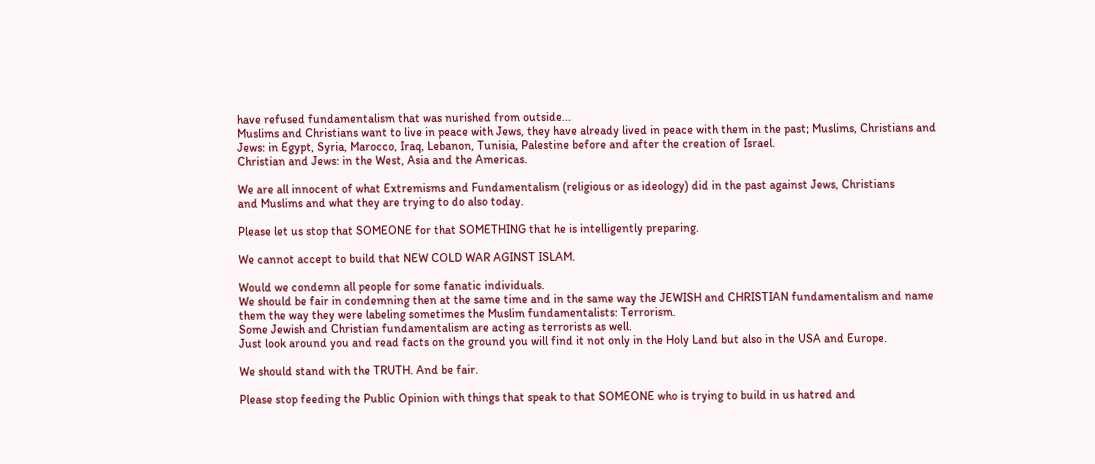have refused fundamentalism that was nurished from outside...
Muslims and Christians want to live in peace with Jews, they have already lived in peace with them in the past; Muslims, Christians and Jews: in Egypt, Syria, Marocco, Iraq, Lebanon, Tunisia, Palestine before and after the creation of Israel.
Christian and Jews: in the West, Asia and the Americas.

We are all innocent of what Extremisms and Fundamentalism (religious or as ideology) did in the past against Jews, Christians
and Muslims and what they are trying to do also today.

Please let us stop that SOMEONE for that SOMETHING that he is intelligently preparing.

We cannot accept to build that NEW COLD WAR AGINST ISLAM.

Would we condemn all people for some fanatic individuals.
We should be fair in condemning then at the same time and in the same way the JEWISH and CHRISTIAN fundamentalism and name them the way they were labeling sometimes the Muslim fundamentalists: Terrorism.
Some Jewish and Christian fundamentalism are acting as terrorists as well.
Just look around you and read facts on the ground you will find it not only in the Holy Land but also in the USA and Europe.

We should stand with the TRUTH. And be fair.

Please stop feeding the Public Opinion with things that speak to that SOMEONE who is trying to build in us hatred and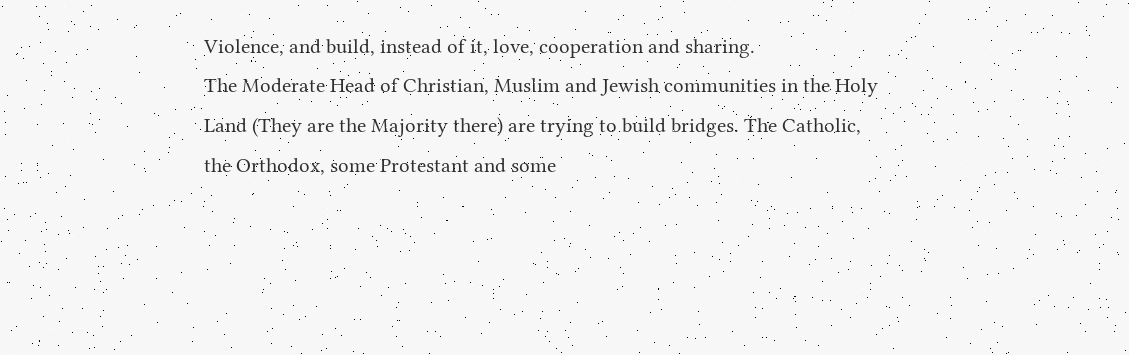Violence, and build, instead of it, love, cooperation and sharing.
The Moderate Head of Christian, Muslim and Jewish communities in the Holy Land (They are the Majority there) are trying to build bridges. The Catholic, the Orthodox, some Protestant and some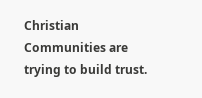Christian Communities are trying to build trust.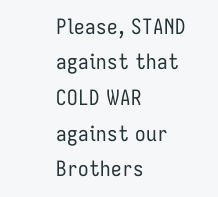Please, STAND against that COLD WAR against our Brothers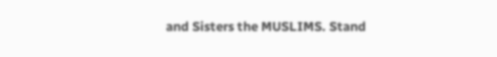and Sisters the MUSLIMS. Stand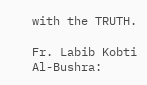with the TRUTH.

Fr. Labib Kobti Al-Bushra: